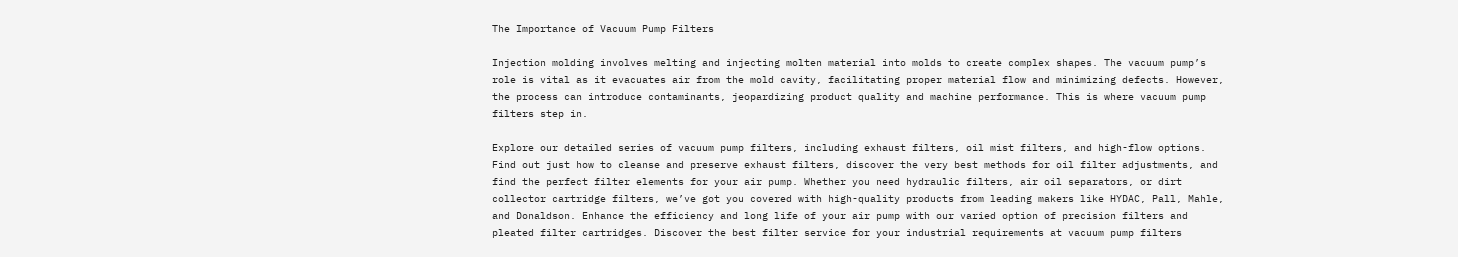The Importance of Vacuum Pump Filters

Injection molding involves melting and injecting molten material into molds to create complex shapes. The vacuum pump’s role is vital as it evacuates air from the mold cavity, facilitating proper material flow and minimizing defects. However, the process can introduce contaminants, jeopardizing product quality and machine performance. This is where vacuum pump filters step in.

Explore our detailed series of vacuum pump filters, including exhaust filters, oil mist filters, and high-flow options. Find out just how to cleanse and preserve exhaust filters, discover the very best methods for oil filter adjustments, and find the perfect filter elements for your air pump. Whether you need hydraulic filters, air oil separators, or dirt collector cartridge filters, we’ve got you covered with high-quality products from leading makers like HYDAC, Pall, Mahle, and Donaldson. Enhance the efficiency and long life of your air pump with our varied option of precision filters and pleated filter cartridges. Discover the best filter service for your industrial requirements at vacuum pump filters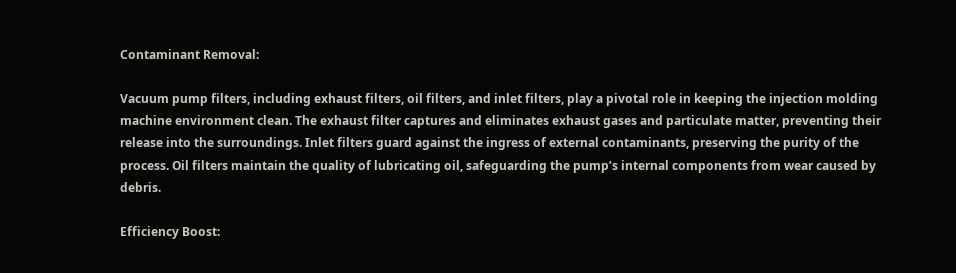Contaminant Removal:

Vacuum pump filters, including exhaust filters, oil filters, and inlet filters, play a pivotal role in keeping the injection molding machine environment clean. The exhaust filter captures and eliminates exhaust gases and particulate matter, preventing their release into the surroundings. Inlet filters guard against the ingress of external contaminants, preserving the purity of the process. Oil filters maintain the quality of lubricating oil, safeguarding the pump’s internal components from wear caused by debris.

Efficiency Boost: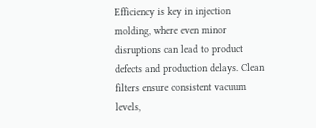Efficiency is key in injection molding, where even minor disruptions can lead to product defects and production delays. Clean filters ensure consistent vacuum levels,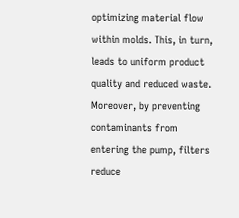optimizing material flow within molds. This, in turn, leads to uniform product quality and reduced waste. Moreover, by preventing contaminants from entering the pump, filters reduce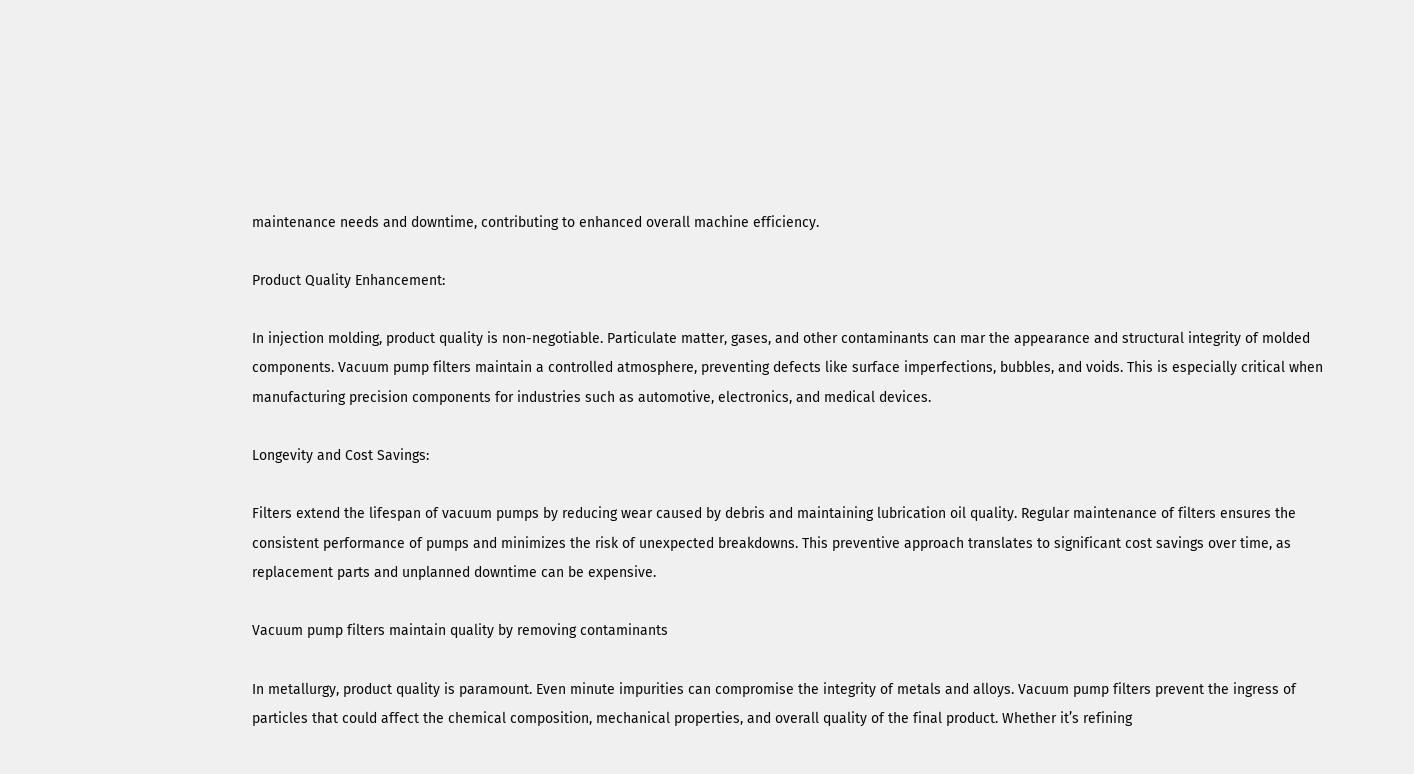maintenance needs and downtime, contributing to enhanced overall machine efficiency.

Product Quality Enhancement:

In injection molding, product quality is non-negotiable. Particulate matter, gases, and other contaminants can mar the appearance and structural integrity of molded components. Vacuum pump filters maintain a controlled atmosphere, preventing defects like surface imperfections, bubbles, and voids. This is especially critical when manufacturing precision components for industries such as automotive, electronics, and medical devices.

Longevity and Cost Savings:

Filters extend the lifespan of vacuum pumps by reducing wear caused by debris and maintaining lubrication oil quality. Regular maintenance of filters ensures the consistent performance of pumps and minimizes the risk of unexpected breakdowns. This preventive approach translates to significant cost savings over time, as replacement parts and unplanned downtime can be expensive.

Vacuum pump filters maintain quality by removing contaminants

In metallurgy, product quality is paramount. Even minute impurities can compromise the integrity of metals and alloys. Vacuum pump filters prevent the ingress of particles that could affect the chemical composition, mechanical properties, and overall quality of the final product. Whether it’s refining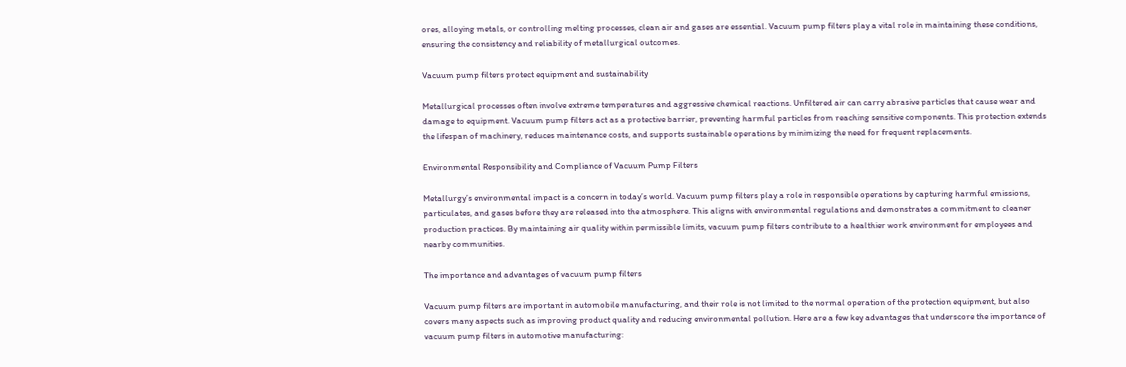ores, alloying metals, or controlling melting processes, clean air and gases are essential. Vacuum pump filters play a vital role in maintaining these conditions, ensuring the consistency and reliability of metallurgical outcomes.

Vacuum pump filters protect equipment and sustainability

Metallurgical processes often involve extreme temperatures and aggressive chemical reactions. Unfiltered air can carry abrasive particles that cause wear and damage to equipment. Vacuum pump filters act as a protective barrier, preventing harmful particles from reaching sensitive components. This protection extends the lifespan of machinery, reduces maintenance costs, and supports sustainable operations by minimizing the need for frequent replacements.

Environmental Responsibility and Compliance of Vacuum Pump Filters

Metallurgy’s environmental impact is a concern in today’s world. Vacuum pump filters play a role in responsible operations by capturing harmful emissions, particulates, and gases before they are released into the atmosphere. This aligns with environmental regulations and demonstrates a commitment to cleaner production practices. By maintaining air quality within permissible limits, vacuum pump filters contribute to a healthier work environment for employees and nearby communities.

The importance and advantages of vacuum pump filters

Vacuum pump filters are important in automobile manufacturing, and their role is not limited to the normal operation of the protection equipment, but also covers many aspects such as improving product quality and reducing environmental pollution. Here are a few key advantages that underscore the importance of vacuum pump filters in automotive manufacturing: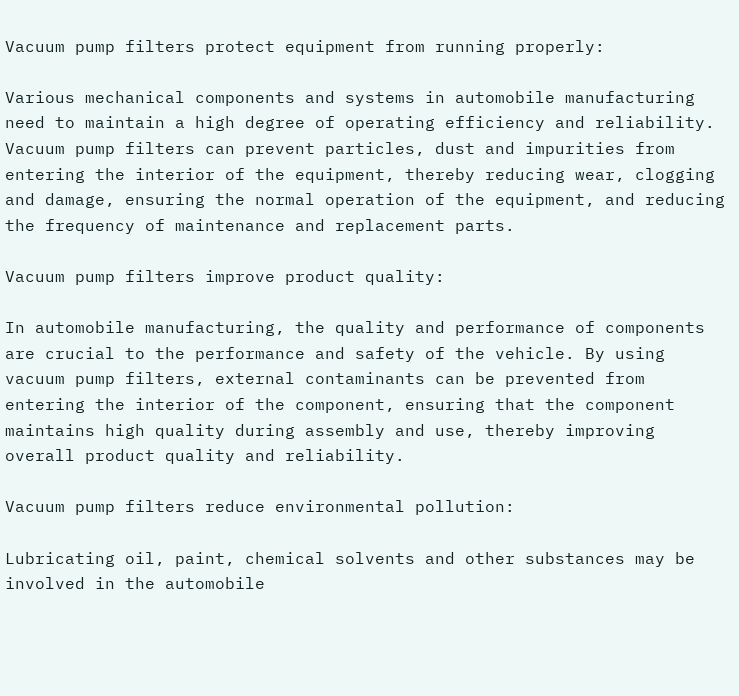Vacuum pump filters protect equipment from running properly:

Various mechanical components and systems in automobile manufacturing need to maintain a high degree of operating efficiency and reliability. Vacuum pump filters can prevent particles, dust and impurities from entering the interior of the equipment, thereby reducing wear, clogging and damage, ensuring the normal operation of the equipment, and reducing the frequency of maintenance and replacement parts.

Vacuum pump filters improve product quality:

In automobile manufacturing, the quality and performance of components are crucial to the performance and safety of the vehicle. By using vacuum pump filters, external contaminants can be prevented from entering the interior of the component, ensuring that the component maintains high quality during assembly and use, thereby improving overall product quality and reliability.

Vacuum pump filters reduce environmental pollution:

Lubricating oil, paint, chemical solvents and other substances may be involved in the automobile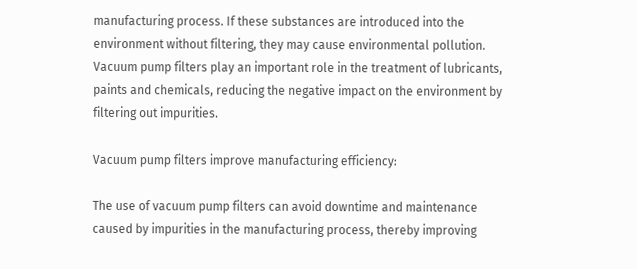manufacturing process. If these substances are introduced into the environment without filtering, they may cause environmental pollution. Vacuum pump filters play an important role in the treatment of lubricants, paints and chemicals, reducing the negative impact on the environment by filtering out impurities.

Vacuum pump filters improve manufacturing efficiency:

The use of vacuum pump filters can avoid downtime and maintenance caused by impurities in the manufacturing process, thereby improving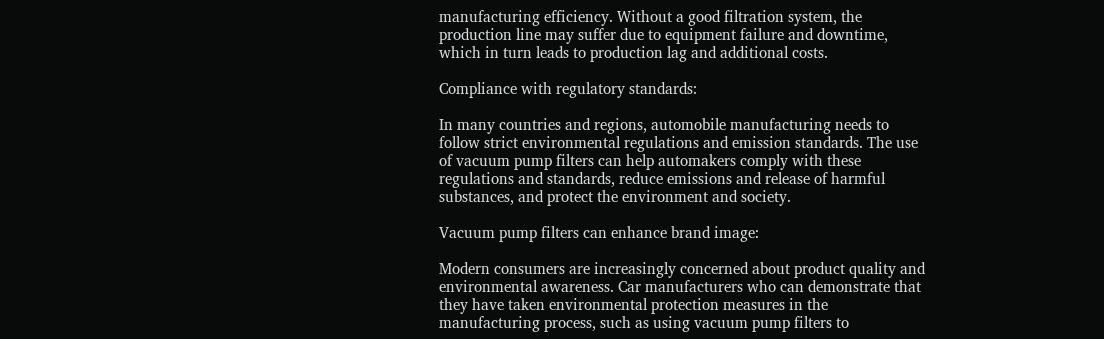manufacturing efficiency. Without a good filtration system, the production line may suffer due to equipment failure and downtime, which in turn leads to production lag and additional costs.

Compliance with regulatory standards:

In many countries and regions, automobile manufacturing needs to follow strict environmental regulations and emission standards. The use of vacuum pump filters can help automakers comply with these regulations and standards, reduce emissions and release of harmful substances, and protect the environment and society.

Vacuum pump filters can enhance brand image:

Modern consumers are increasingly concerned about product quality and environmental awareness. Car manufacturers who can demonstrate that they have taken environmental protection measures in the manufacturing process, such as using vacuum pump filters to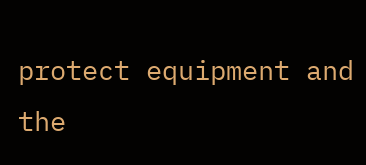protect equipment and the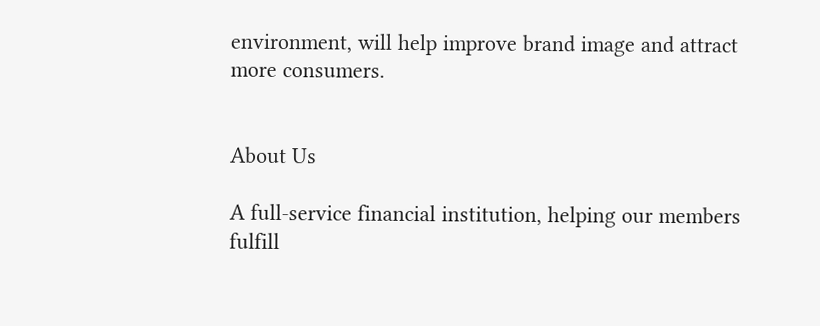environment, will help improve brand image and attract more consumers.


About Us

A full-service financial institution, helping our members fulfill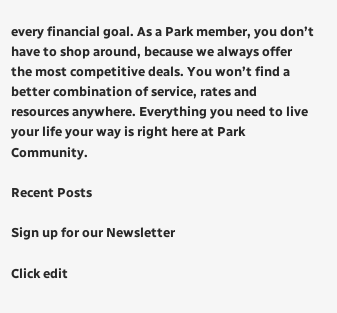every financial goal. As a Park member, you don’t have to shop around, because we always offer the most competitive deals. You won’t find a better combination of service, rates and resources anywhere. Everything you need to live your life your way is right here at Park Community.

Recent Posts

Sign up for our Newsletter

Click edit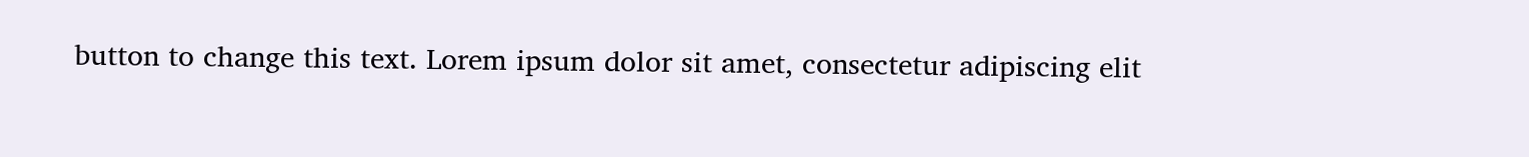button to change this text. Lorem ipsum dolor sit amet, consectetur adipiscing elit